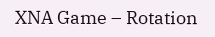XNA Game – Rotation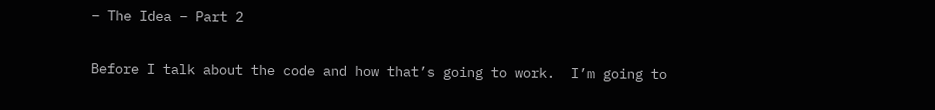– The Idea – Part 2

Before I talk about the code and how that’s going to work.  I’m going to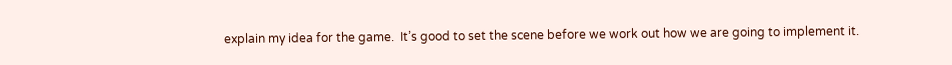explain my idea for the game.  It’s good to set the scene before we work out how we are going to implement it.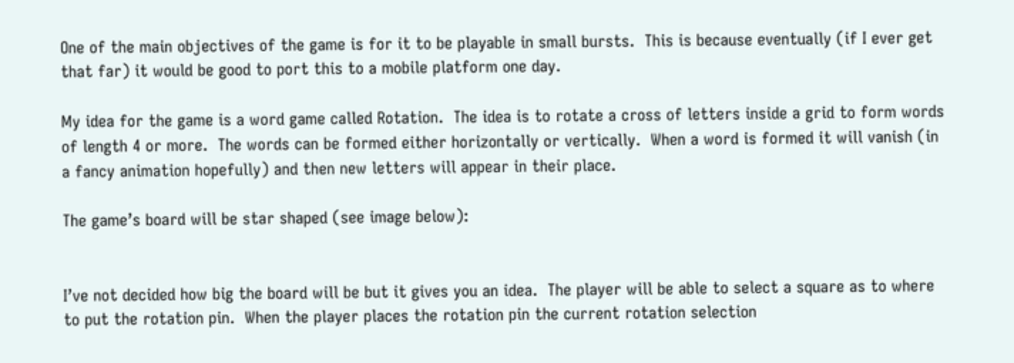One of the main objectives of the game is for it to be playable in small bursts.  This is because eventually (if I ever get that far) it would be good to port this to a mobile platform one day.

My idea for the game is a word game called Rotation.  The idea is to rotate a cross of letters inside a grid to form words of length 4 or more.  The words can be formed either horizontally or vertically.  When a word is formed it will vanish (in a fancy animation hopefully) and then new letters will appear in their place.

The game’s board will be star shaped (see image below):


I’ve not decided how big the board will be but it gives you an idea.  The player will be able to select a square as to where to put the rotation pin.  When the player places the rotation pin the current rotation selection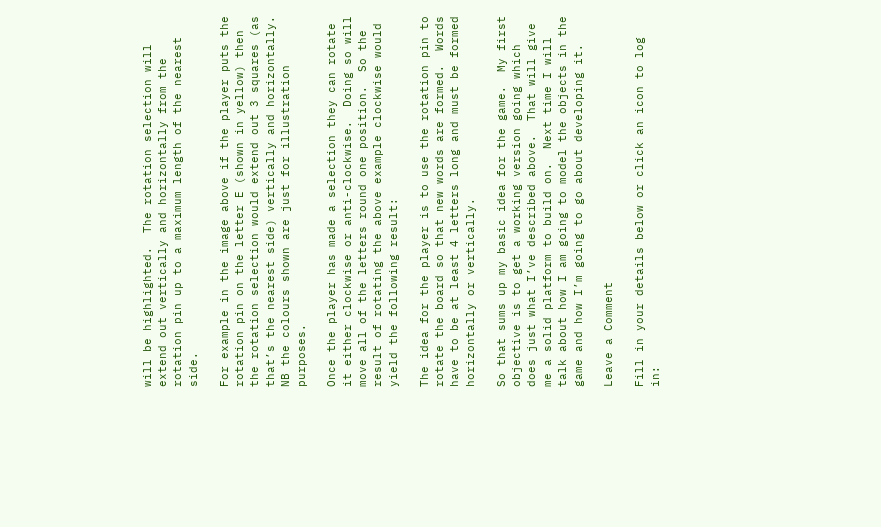will be highlighted.  The rotation selection will extend out vertically and horizontally from the rotation pin up to a maximum length of the nearest side.

For example in the image above if the player puts the rotation pin on the letter E (shown in yellow) then the rotation selection would extend out 3 squares (as that’s the nearest side) vertically and horizontally. NB the colours shown are just for illustration purposes.

Once the player has made a selection they can rotate it either clockwise or anti-clockwise.  Doing so will move all of the letters round one position.  So the result of rotating the above example clockwise would yield the following result:

The idea for the player is to use the rotation pin to rotate the board so that new words are formed.  Words have to be at least 4 letters long and must be formed horizontally or vertically.

So that sums up my basic idea for the game.  My first objective is to get a working version going which does just what I’ve described above.  That will give me a solid platform to build on.  Next time I will talk about how I am going to model the objects in the game and how I’m going to go about developing it.

Leave a Comment

Fill in your details below or click an icon to log in: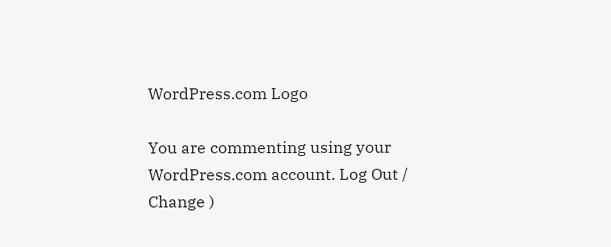WordPress.com Logo

You are commenting using your WordPress.com account. Log Out /  Change )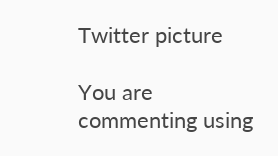Twitter picture

You are commenting using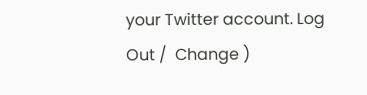your Twitter account. Log Out /  Change )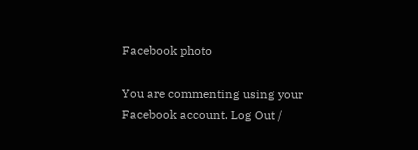Facebook photo

You are commenting using your Facebook account. Log Out /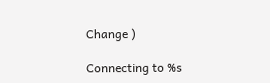Change )

Connecting to %s